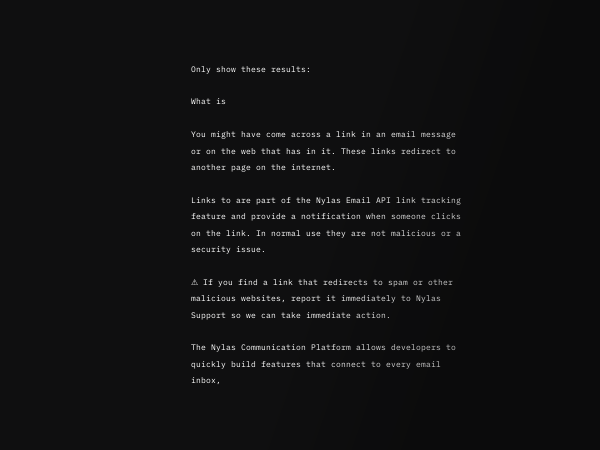Only show these results:

What is

You might have come across a link in an email message or on the web that has in it. These links redirect to another page on the internet.

Links to are part of the Nylas Email API link tracking feature and provide a notification when someone clicks on the link. In normal use they are not malicious or a security issue.

⚠ If you find a link that redirects to spam or other malicious websites, report it immediately to Nylas Support so we can take immediate action.

The Nylas Communication Platform allows developers to quickly build features that connect to every email inbox,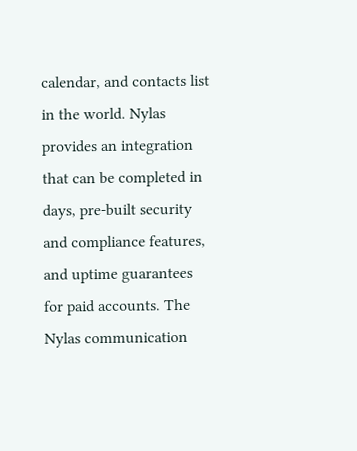calendar, and contacts list in the world. Nylas provides an integration that can be completed in days, pre-built security and compliance features, and uptime guarantees for paid accounts. The Nylas communication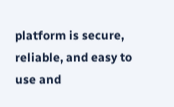platform is secure, reliable, and easy to use and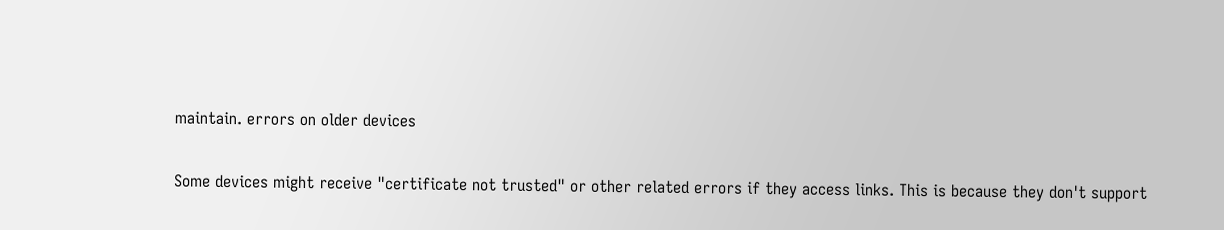maintain. errors on older devices

Some devices might receive "certificate not trusted" or other related errors if they access links. This is because they don't support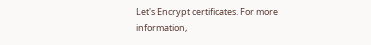Let's Encrypt certificates. For more information,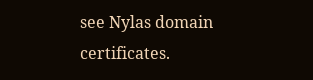see Nylas domain certificates.